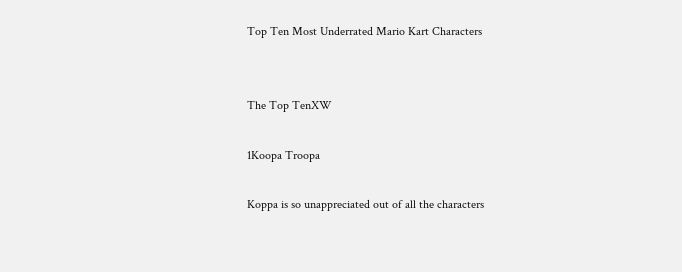Top Ten Most Underrated Mario Kart Characters


The Top TenXW

1Koopa Troopa

Koppa is so unappreciated out of all the characters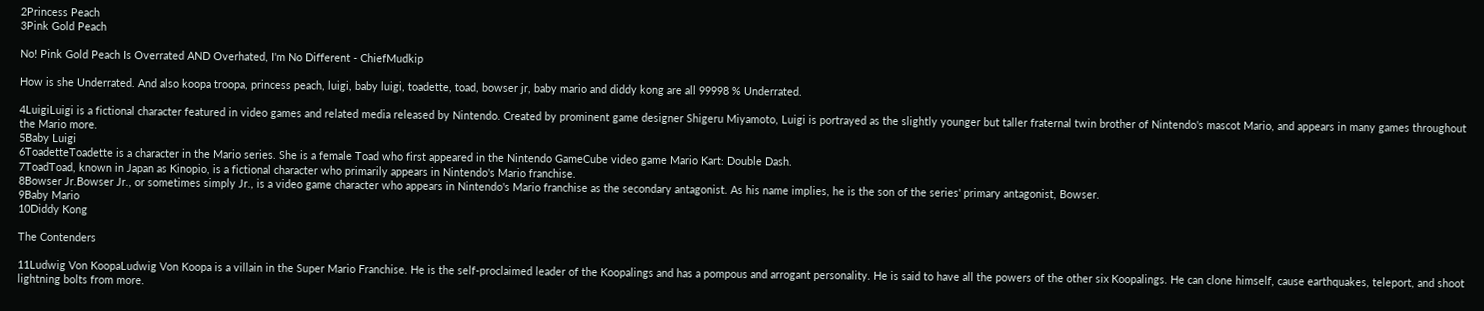2Princess Peach
3Pink Gold Peach

No! Pink Gold Peach Is Overrated AND Overhated, I'm No Different - ChiefMudkip

How is she Underrated. And also koopa troopa, princess peach, luigi, baby luigi, toadette, toad, bowser jr, baby mario and diddy kong are all 99998 % Underrated.

4LuigiLuigi is a fictional character featured in video games and related media released by Nintendo. Created by prominent game designer Shigeru Miyamoto, Luigi is portrayed as the slightly younger but taller fraternal twin brother of Nintendo's mascot Mario, and appears in many games throughout the Mario more.
5Baby Luigi
6ToadetteToadette is a character in the Mario series. She is a female Toad who first appeared in the Nintendo GameCube video game Mario Kart: Double Dash.
7ToadToad, known in Japan as Kinopio, is a fictional character who primarily appears in Nintendo's Mario franchise.
8Bowser Jr.Bowser Jr., or sometimes simply Jr., is a video game character who appears in Nintendo's Mario franchise as the secondary antagonist. As his name implies, he is the son of the series' primary antagonist, Bowser.
9Baby Mario
10Diddy Kong

The Contenders

11Ludwig Von KoopaLudwig Von Koopa is a villain in the Super Mario Franchise. He is the self-proclaimed leader of the Koopalings and has a pompous and arrogant personality. He is said to have all the powers of the other six Koopalings. He can clone himself, cause earthquakes, teleport, and shoot lightning bolts from more.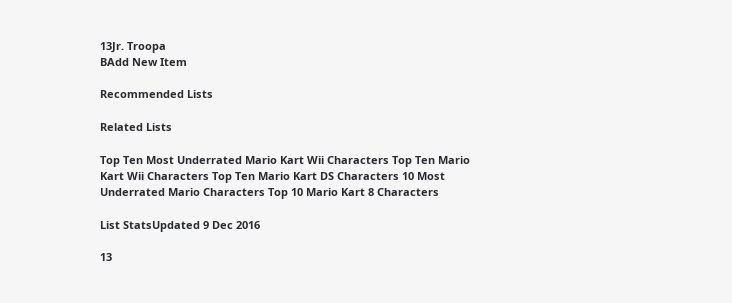13Jr. Troopa
BAdd New Item

Recommended Lists

Related Lists

Top Ten Most Underrated Mario Kart Wii Characters Top Ten Mario Kart Wii Characters Top Ten Mario Kart DS Characters 10 Most Underrated Mario Characters Top 10 Mario Kart 8 Characters

List StatsUpdated 9 Dec 2016

13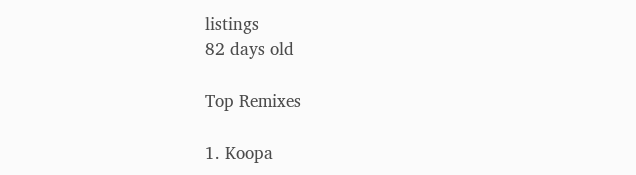listings
82 days old

Top Remixes

1. Koopa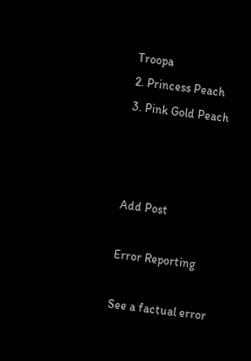Troopa
2. Princess Peach
3. Pink Gold Peach



Add Post

Error Reporting

See a factual error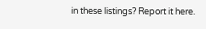in these listings? Report it here.